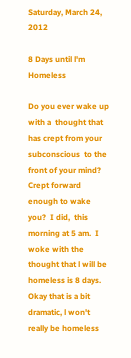Saturday, March 24, 2012

8 Days until l'm Homeless

Do you ever wake up with a  thought that has crept from your subconscious  to the front of your mind? Crept forward enough to wake you?  I did,  this morning at 5 am.  I woke with the thought that l will be homeless is 8 days.  Okay that is a bit dramatic, l won't really be homeless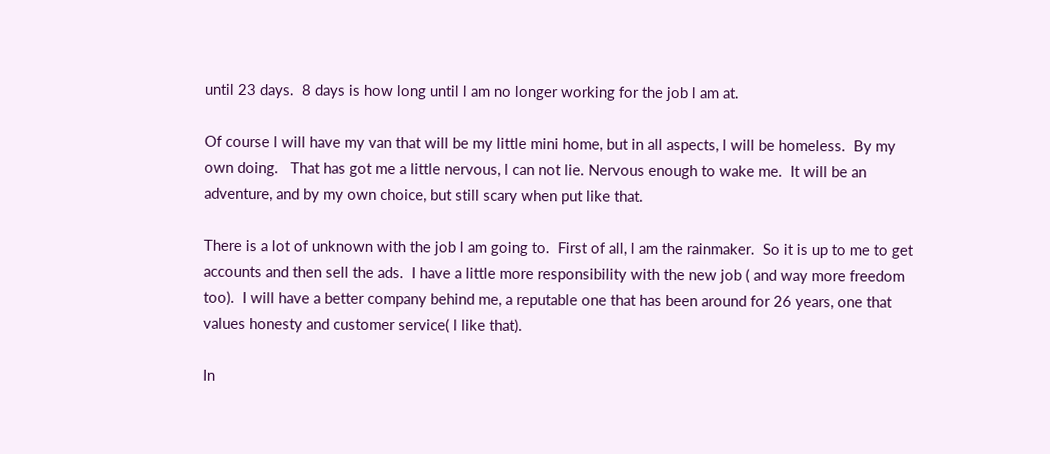until 23 days.  8 days is how long until l am no longer working for the job l am at.

Of course l will have my van that will be my little mini home, but in all aspects, l will be homeless.  By my own doing.   That has got me a little nervous, l can not lie. Nervous enough to wake me.  It will be an adventure, and by my own choice, but still scary when put like that.

There is a lot of unknown with the job l am going to.  First of all, l am the rainmaker.  So it is up to me to get accounts and then sell the ads.  I have a little more responsibility with the new job ( and way more freedom too).  I will have a better company behind me, a reputable one that has been around for 26 years, one that values honesty and customer service( l like that).

In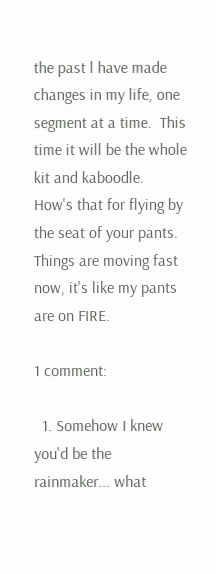the past l have made changes in my life, one segment at a time.  This time it will be the whole kit and kaboodle.  How's that for flying by the seat of your pants.  Things are moving fast now, it's like my pants are on FIRE.

1 comment:

  1. Somehow I knew you'd be the rainmaker... what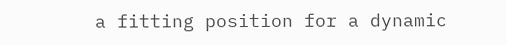a fitting position for a dynamic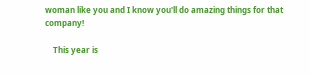woman like you and I know you'll do amazing things for that company!

    This year is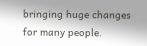bringing huge changes for many people.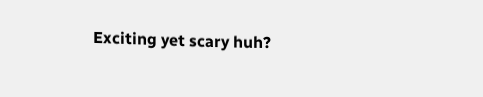Exciting yet scary huh?